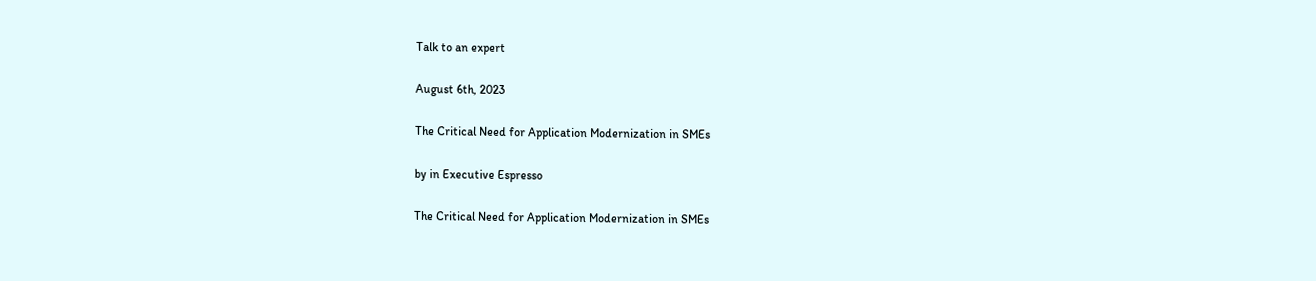Talk to an expert

August 6th, 2023

The Critical Need for Application Modernization in SMEs

by in Executive Espresso

The Critical Need for Application Modernization in SMEs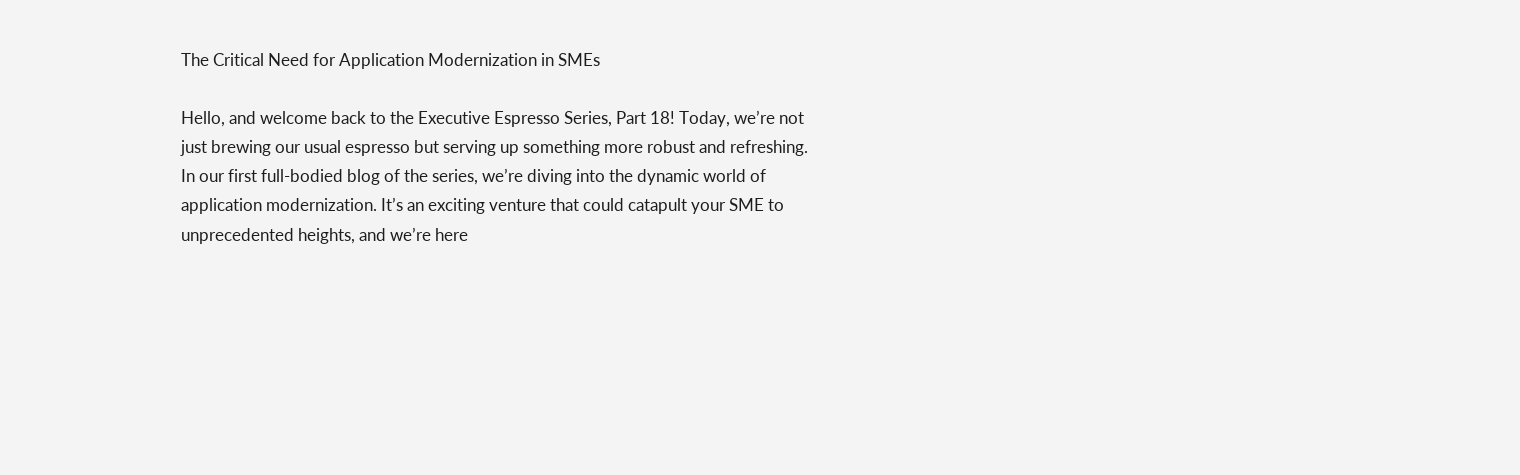The Critical Need for Application Modernization in SMEs

Hello, and welcome back to the Executive Espresso Series, Part 18! Today, we’re not just brewing our usual espresso but serving up something more robust and refreshing. In our first full-bodied blog of the series, we’re diving into the dynamic world of application modernization. It’s an exciting venture that could catapult your SME to unprecedented heights, and we’re here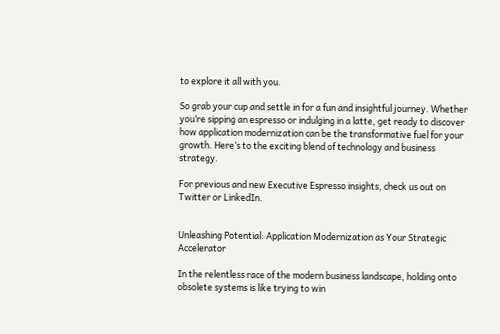to explore it all with you.

So grab your cup and settle in for a fun and insightful journey. Whether you’re sipping an espresso or indulging in a latte, get ready to discover how application modernization can be the transformative fuel for your growth. Here’s to the exciting blend of technology and business strategy.

For previous and new Executive Espresso insights, check us out on Twitter or LinkedIn.


Unleashing Potential: Application Modernization as Your Strategic Accelerator

In the relentless race of the modern business landscape, holding onto obsolete systems is like trying to win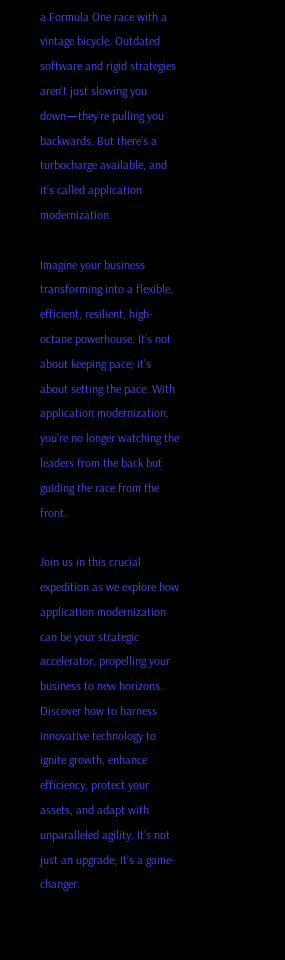a Formula One race with a vintage bicycle. Outdated software and rigid strategies aren’t just slowing you down—they’re pulling you backwards. But there’s a turbocharge available, and it’s called application modernization.

Imagine your business transforming into a flexible, efficient, resilient, high-octane powerhouse. It’s not about keeping pace; it’s about setting the pace. With application modernization, you’re no longer watching the leaders from the back but guiding the race from the front.

Join us in this crucial expedition as we explore how application modernization can be your strategic accelerator, propelling your business to new horizons. Discover how to harness innovative technology to ignite growth, enhance efficiency, protect your assets, and adapt with unparalleled agility. It’s not just an upgrade; it’s a game-changer.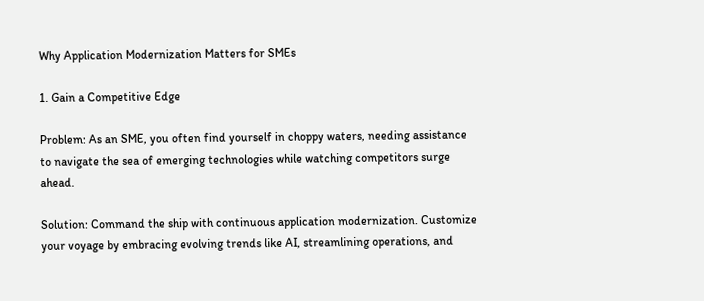Why Application Modernization Matters for SMEs

1. Gain a Competitive Edge

Problem: As an SME, you often find yourself in choppy waters, needing assistance to navigate the sea of emerging technologies while watching competitors surge ahead.

Solution: Command the ship with continuous application modernization. Customize your voyage by embracing evolving trends like AI, streamlining operations, and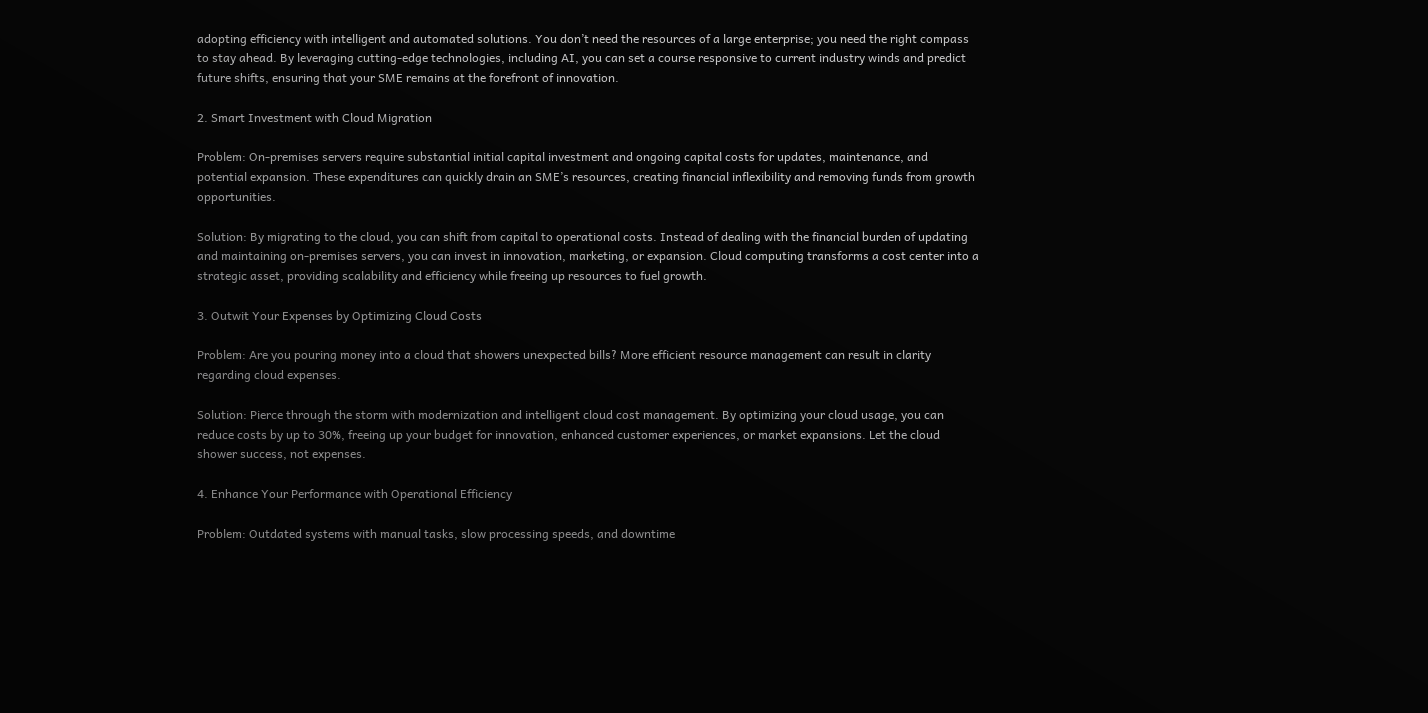adopting efficiency with intelligent and automated solutions. You don’t need the resources of a large enterprise; you need the right compass to stay ahead. By leveraging cutting-edge technologies, including AI, you can set a course responsive to current industry winds and predict future shifts, ensuring that your SME remains at the forefront of innovation.

2. Smart Investment with Cloud Migration

Problem: On-premises servers require substantial initial capital investment and ongoing capital costs for updates, maintenance, and potential expansion. These expenditures can quickly drain an SME’s resources, creating financial inflexibility and removing funds from growth opportunities.

Solution: By migrating to the cloud, you can shift from capital to operational costs. Instead of dealing with the financial burden of updating and maintaining on-premises servers, you can invest in innovation, marketing, or expansion. Cloud computing transforms a cost center into a strategic asset, providing scalability and efficiency while freeing up resources to fuel growth.

3. Outwit Your Expenses by Optimizing Cloud Costs

Problem: Are you pouring money into a cloud that showers unexpected bills? More efficient resource management can result in clarity regarding cloud expenses.

Solution: Pierce through the storm with modernization and intelligent cloud cost management. By optimizing your cloud usage, you can reduce costs by up to 30%, freeing up your budget for innovation, enhanced customer experiences, or market expansions. Let the cloud shower success, not expenses.

4. Enhance Your Performance with Operational Efficiency

Problem: Outdated systems with manual tasks, slow processing speeds, and downtime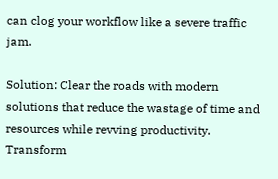can clog your workflow like a severe traffic jam.

Solution: Clear the roads with modern solutions that reduce the wastage of time and resources while revving productivity. Transform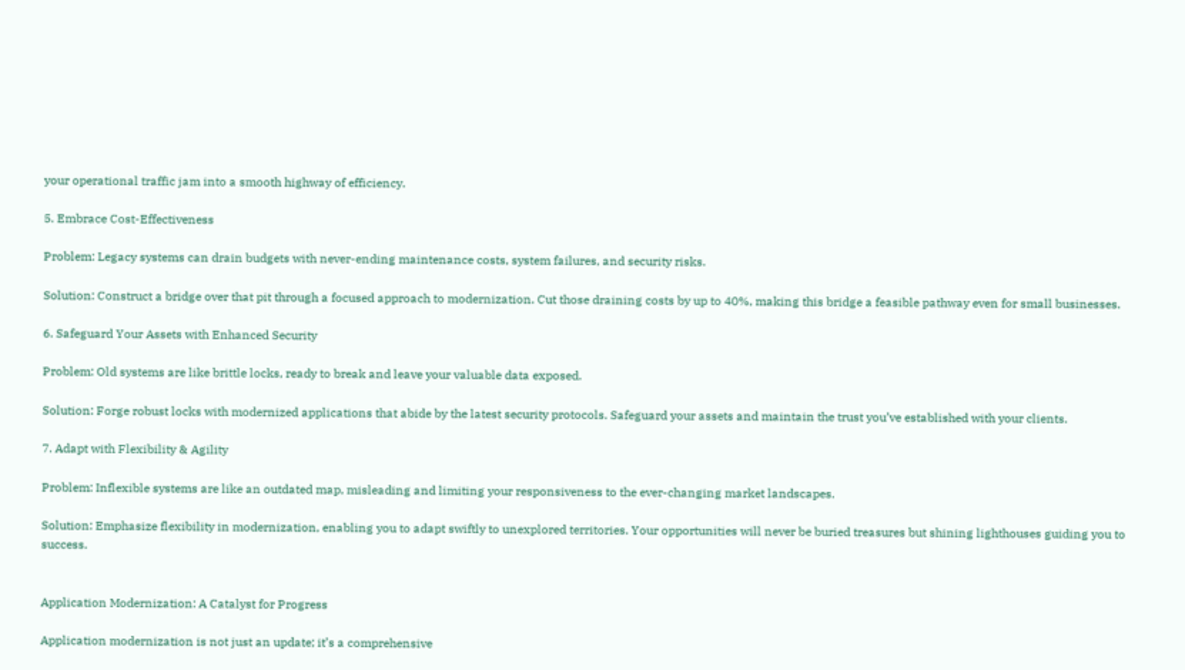your operational traffic jam into a smooth highway of efficiency.

5. Embrace Cost-Effectiveness

Problem: Legacy systems can drain budgets with never-ending maintenance costs, system failures, and security risks.

Solution: Construct a bridge over that pit through a focused approach to modernization. Cut those draining costs by up to 40%, making this bridge a feasible pathway even for small businesses.

6. Safeguard Your Assets with Enhanced Security

Problem: Old systems are like brittle locks, ready to break and leave your valuable data exposed.

Solution: Forge robust locks with modernized applications that abide by the latest security protocols. Safeguard your assets and maintain the trust you’ve established with your clients.

7. Adapt with Flexibility & Agility

Problem: Inflexible systems are like an outdated map, misleading and limiting your responsiveness to the ever-changing market landscapes.

Solution: Emphasize flexibility in modernization, enabling you to adapt swiftly to unexplored territories. Your opportunities will never be buried treasures but shining lighthouses guiding you to success.


Application Modernization: A Catalyst for Progress

Application modernization is not just an update; it’s a comprehensive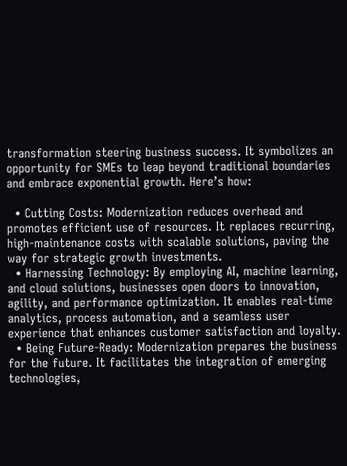transformation steering business success. It symbolizes an opportunity for SMEs to leap beyond traditional boundaries and embrace exponential growth. Here’s how:

  • Cutting Costs: Modernization reduces overhead and promotes efficient use of resources. It replaces recurring, high-maintenance costs with scalable solutions, paving the way for strategic growth investments.
  • Harnessing Technology: By employing AI, machine learning, and cloud solutions, businesses open doors to innovation, agility, and performance optimization. It enables real-time analytics, process automation, and a seamless user experience that enhances customer satisfaction and loyalty.
  • Being Future-Ready: Modernization prepares the business for the future. It facilitates the integration of emerging technologies,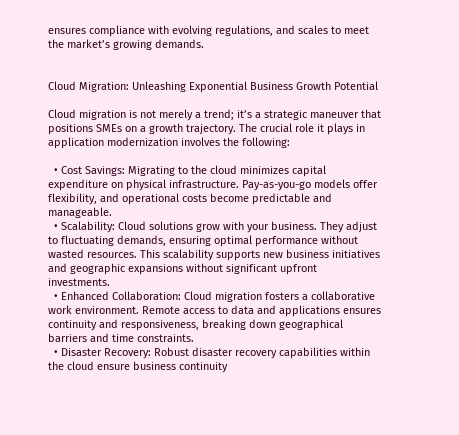ensures compliance with evolving regulations, and scales to meet the market’s growing demands.


Cloud Migration: Unleashing Exponential Business Growth Potential

Cloud migration is not merely a trend; it’s a strategic maneuver that positions SMEs on a growth trajectory. The crucial role it plays in application modernization involves the following:

  • Cost Savings: Migrating to the cloud minimizes capital expenditure on physical infrastructure. Pay-as-you-go models offer flexibility, and operational costs become predictable and manageable.
  • Scalability: Cloud solutions grow with your business. They adjust to fluctuating demands, ensuring optimal performance without wasted resources. This scalability supports new business initiatives and geographic expansions without significant upfront investments.
  • Enhanced Collaboration: Cloud migration fosters a collaborative work environment. Remote access to data and applications ensures continuity and responsiveness, breaking down geographical barriers and time constraints.
  • Disaster Recovery: Robust disaster recovery capabilities within the cloud ensure business continuity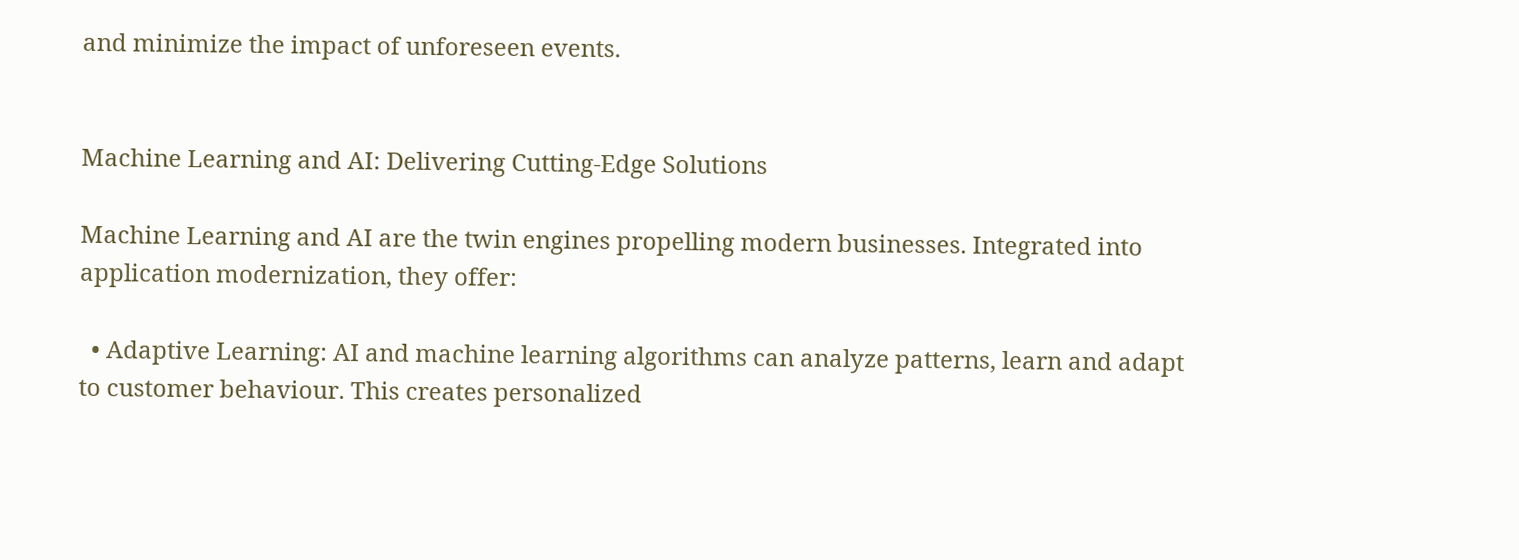and minimize the impact of unforeseen events.


Machine Learning and AI: Delivering Cutting-Edge Solutions

Machine Learning and AI are the twin engines propelling modern businesses. Integrated into application modernization, they offer:

  • Adaptive Learning: AI and machine learning algorithms can analyze patterns, learn and adapt to customer behaviour. This creates personalized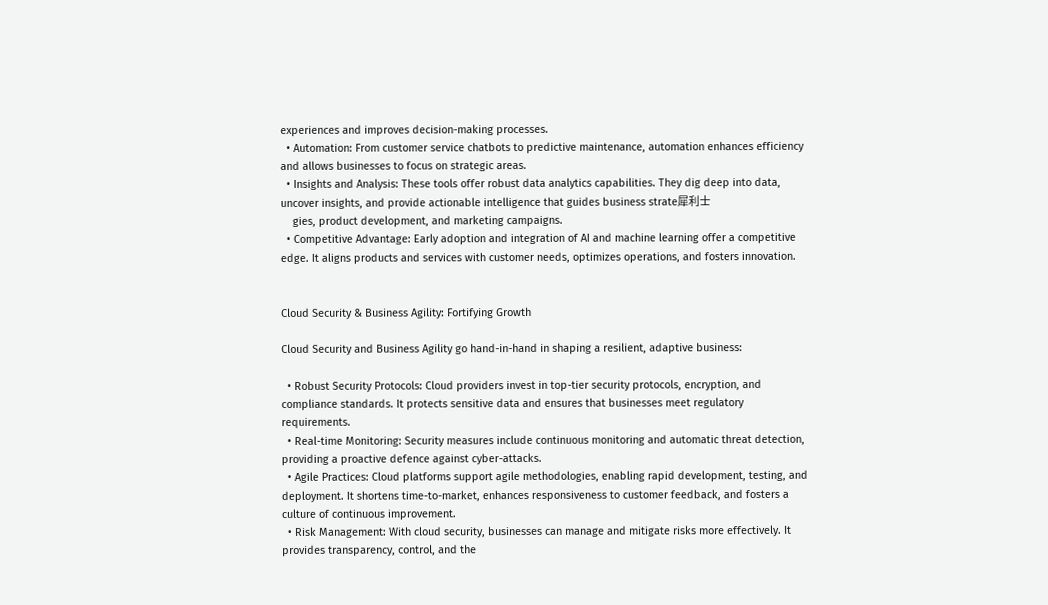experiences and improves decision-making processes.
  • Automation: From customer service chatbots to predictive maintenance, automation enhances efficiency and allows businesses to focus on strategic areas.
  • Insights and Analysis: These tools offer robust data analytics capabilities. They dig deep into data, uncover insights, and provide actionable intelligence that guides business strate犀利士
    gies, product development, and marketing campaigns.
  • Competitive Advantage: Early adoption and integration of AI and machine learning offer a competitive edge. It aligns products and services with customer needs, optimizes operations, and fosters innovation.


Cloud Security & Business Agility: Fortifying Growth

Cloud Security and Business Agility go hand-in-hand in shaping a resilient, adaptive business:

  • Robust Security Protocols: Cloud providers invest in top-tier security protocols, encryption, and compliance standards. It protects sensitive data and ensures that businesses meet regulatory requirements.
  • Real-time Monitoring: Security measures include continuous monitoring and automatic threat detection, providing a proactive defence against cyber-attacks.
  • Agile Practices: Cloud platforms support agile methodologies, enabling rapid development, testing, and deployment. It shortens time-to-market, enhances responsiveness to customer feedback, and fosters a culture of continuous improvement.
  • Risk Management: With cloud security, businesses can manage and mitigate risks more effectively. It provides transparency, control, and the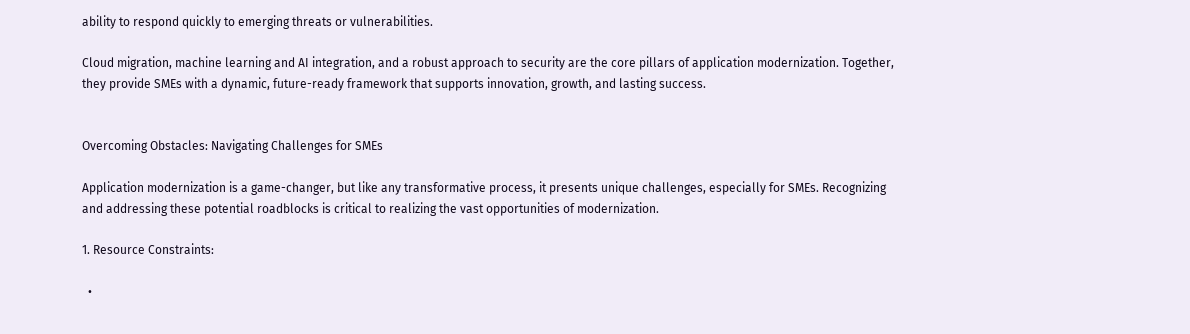ability to respond quickly to emerging threats or vulnerabilities.

Cloud migration, machine learning and AI integration, and a robust approach to security are the core pillars of application modernization. Together, they provide SMEs with a dynamic, future-ready framework that supports innovation, growth, and lasting success.


Overcoming Obstacles: Navigating Challenges for SMEs

Application modernization is a game-changer, but like any transformative process, it presents unique challenges, especially for SMEs. Recognizing and addressing these potential roadblocks is critical to realizing the vast opportunities of modernization.

1. Resource Constraints:

  •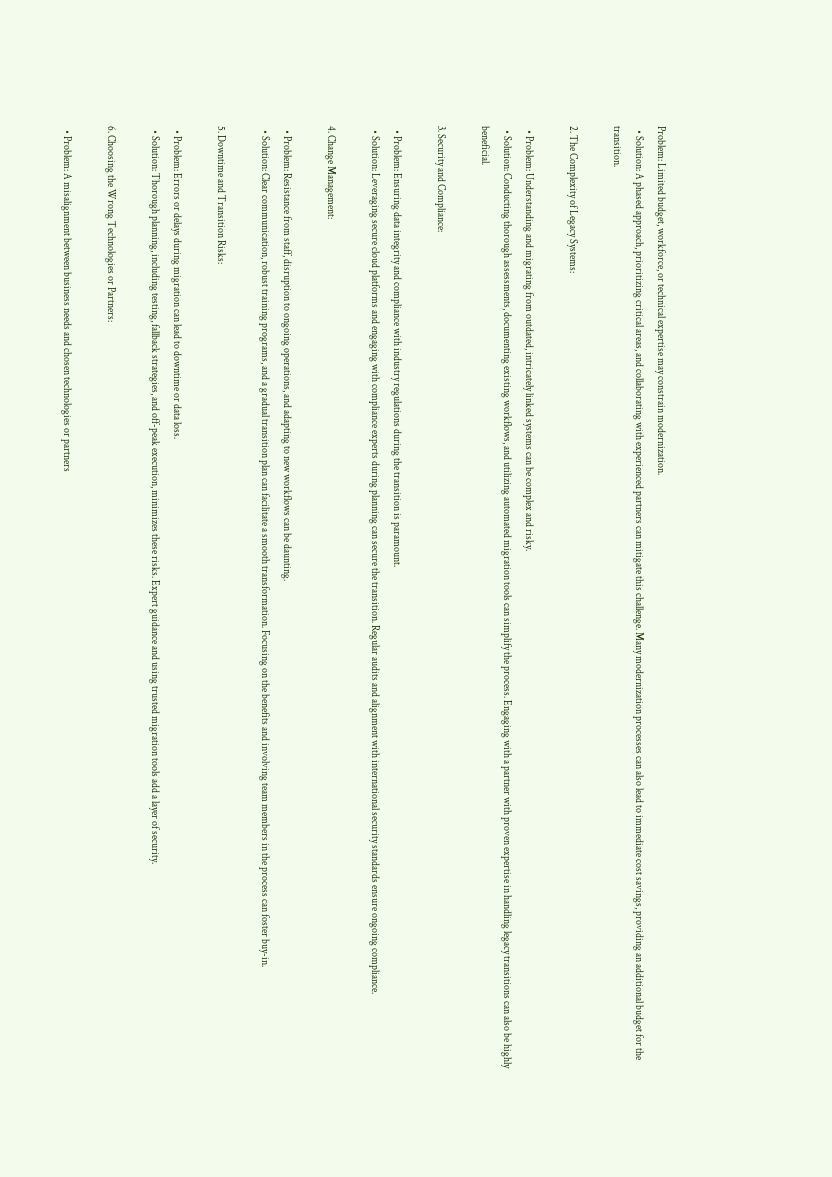Problem: Limited budget, workforce, or technical expertise may constrain modernization.
  • Solution: A phased approach, prioritizing critical areas, and collaborating with experienced partners can mitigate this challenge. Many modernization processes can also lead to immediate cost savings, providing an additional budget for the transition.

2. The Complexity of Legacy Systems:

  • Problem: Understanding and migrating from outdated, intricately linked systems can be complex and risky.
  • Solution: Conducting thorough assessments, documenting existing workflows, and utilizing automated migration tools can simplify the process. Engaging with a partner with proven expertise in handling legacy transitions can also be highly beneficial.

3. Security and Compliance:

  • Problem: Ensuring data integrity and compliance with industry regulations during the transition is paramount.
  • Solution: Leveraging secure cloud platforms and engaging with compliance experts during planning can secure the transition. Regular audits and alignment with international security standards ensure ongoing compliance.

4. Change Management:

  • Problem: Resistance from staff, disruption to ongoing operations, and adapting to new workflows can be daunting.
  • Solution: Clear communication, robust training programs, and a gradual transition plan can facilitate a smooth transformation. Focusing on the benefits and involving team members in the process can foster buy-in.

5. Downtime and Transition Risks:

  • Problem: Errors or delays during migration can lead to downtime or data loss.
  • Solution: Thorough planning, including testing, fallback strategies, and off-peak execution, minimizes these risks. Expert guidance and using trusted migration tools add a layer of security.

6. Choosing the Wrong Technologies or Partners:

  • Problem: A misalignment between business needs and chosen technologies or partners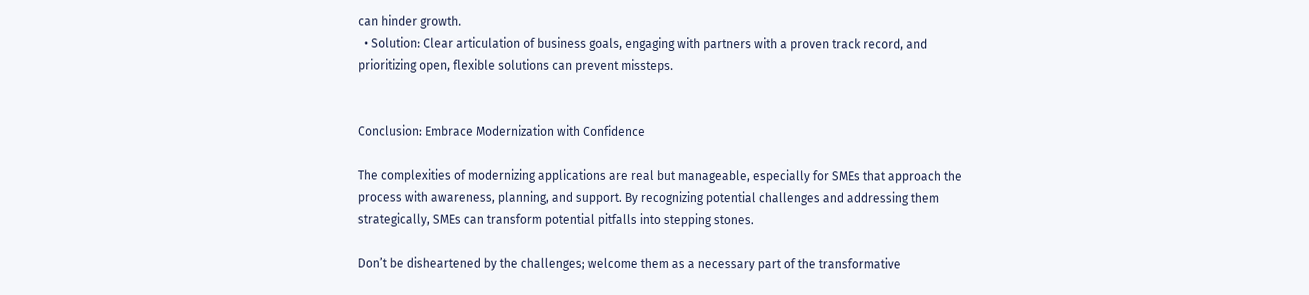can hinder growth.
  • Solution: Clear articulation of business goals, engaging with partners with a proven track record, and prioritizing open, flexible solutions can prevent missteps.


Conclusion: Embrace Modernization with Confidence

The complexities of modernizing applications are real but manageable, especially for SMEs that approach the process with awareness, planning, and support. By recognizing potential challenges and addressing them strategically, SMEs can transform potential pitfalls into stepping stones.

Don’t be disheartened by the challenges; welcome them as a necessary part of the transformative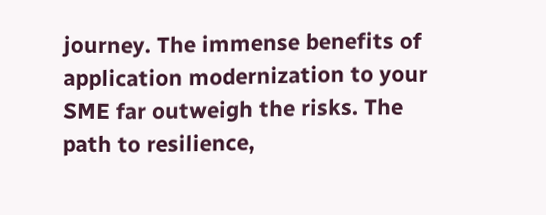journey. The immense benefits of application modernization to your SME far outweigh the risks. The path to resilience,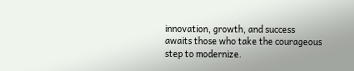innovation, growth, and success awaits those who take the courageous step to modernize.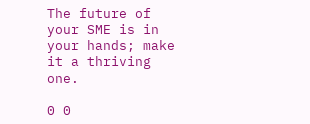The future of your SME is in your hands; make it a thriving one.

0 0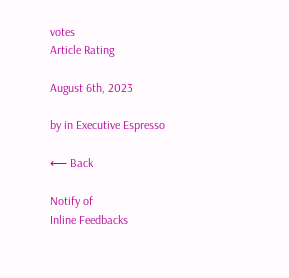votes
Article Rating

August 6th, 2023

by in Executive Espresso

⟵ Back

Notify of
Inline Feedbacks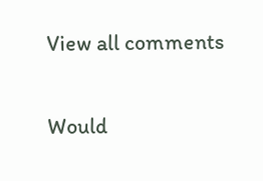View all comments

Would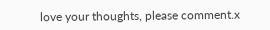love your thoughts, please comment.x